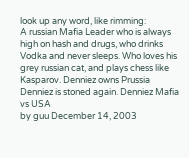look up any word, like rimming:
A russian Mafia Leader who is always high on hash and drugs, who drinks Vodka and never sleeps. Who loves his grey russian cat, and plays chess like Kasparov. Denniez owns Prussia
Denniez is stoned again. Denniez Mafia vs USA
by guu December 14, 2003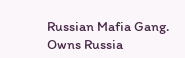Russian Mafia Gang. Owns Russia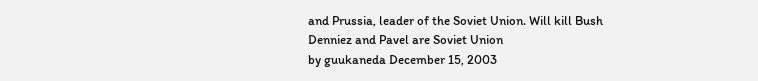and Prussia, leader of the Soviet Union. Will kill Bush
Denniez and Pavel are Soviet Union
by guukaneda December 15, 2003